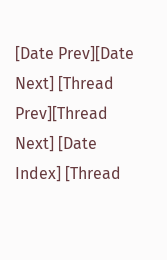[Date Prev][Date Next] [Thread Prev][Thread Next] [Date Index] [Thread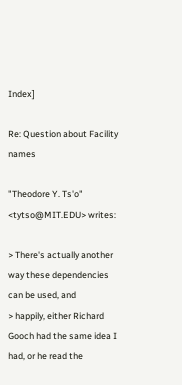Index]

Re: Question about Facility names

"Theodore Y. Ts'o" <tytso@MIT.EDU> writes:

> There's actually another way these dependencies can be used, and
> happily, either Richard Gooch had the same idea I had, or he read the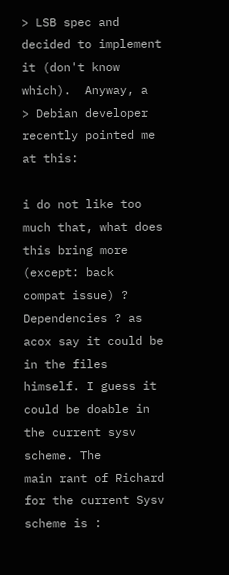> LSB spec and decided to implement it (don't know which).  Anyway, a
> Debian developer recently pointed me at this:

i do not like too much that, what does this bring more (except: back
compat issue) ? Dependencies ? as acox say it could be in the files
himself. I guess it could be doable in the current sysv scheme. The
main rant of Richard for the current Sysv scheme is :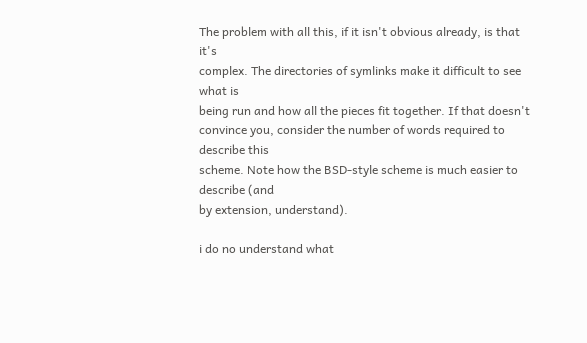The problem with all this, if it isn't obvious already, is that it's
complex. The directories of symlinks make it difficult to see what is
being run and how all the pieces fit together. If that doesn't
convince you, consider the number of words required to describe this
scheme. Note how the BSD-style scheme is much easier to describe (and
by extension, understand).

i do no understand what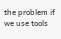the problem if we use tools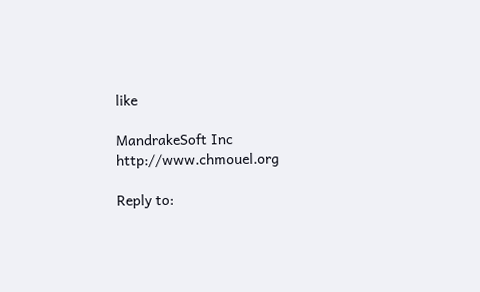like

MandrakeSoft Inc                     http://www.chmouel.org

Reply to: